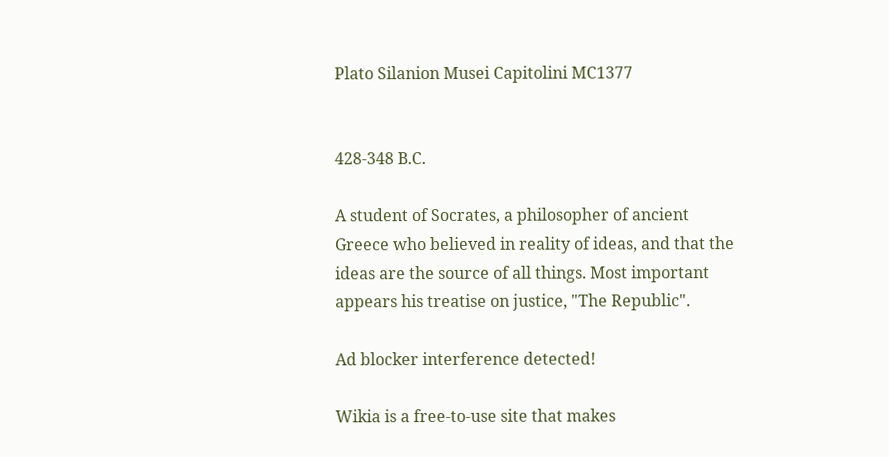Plato Silanion Musei Capitolini MC1377


428-348 B.C.

A student of Socrates, a philosopher of ancient Greece who believed in reality of ideas, and that the ideas are the source of all things. Most important appears his treatise on justice, "The Republic".

Ad blocker interference detected!

Wikia is a free-to-use site that makes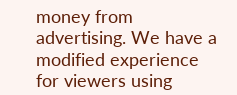money from advertising. We have a modified experience for viewers using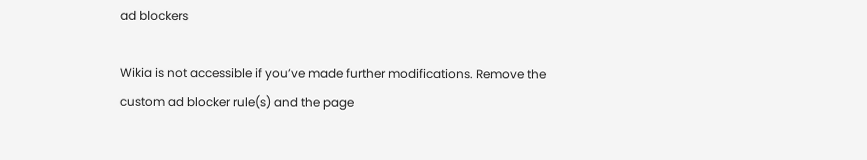ad blockers

Wikia is not accessible if you’ve made further modifications. Remove the custom ad blocker rule(s) and the page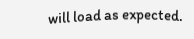will load as expected.